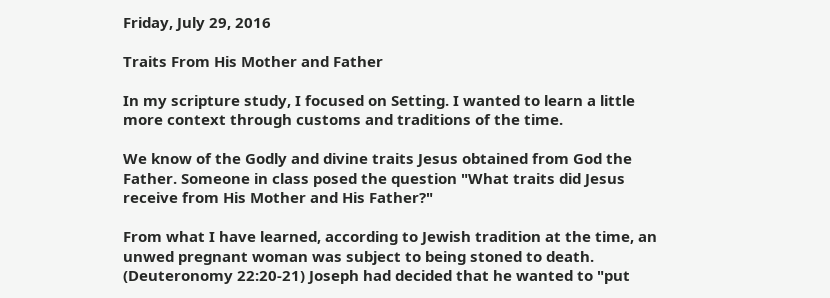Friday, July 29, 2016

Traits From His Mother and Father

In my scripture study, I focused on Setting. I wanted to learn a little more context through customs and traditions of the time.

We know of the Godly and divine traits Jesus obtained from God the Father. Someone in class posed the question "What traits did Jesus receive from His Mother and His Father?"

From what I have learned, according to Jewish tradition at the time, an unwed pregnant woman was subject to being stoned to death. (Deuteronomy 22:20-21) Joseph had decided that he wanted to "put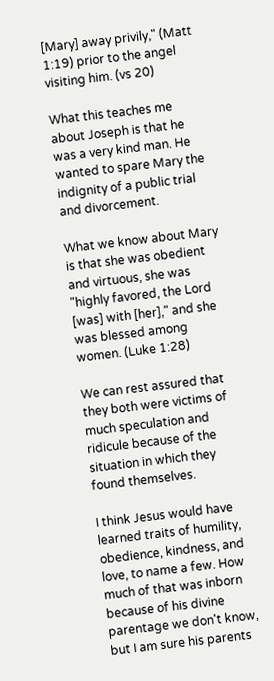[Mary] away privily," (Matt 1:19) prior to the angel visiting him. (vs 20)

What this teaches me about Joseph is that he was a very kind man. He wanted to spare Mary the indignity of a public trial and divorcement.

What we know about Mary is that she was obedient and virtuous, she was "highly favored, the Lord [was] with [her]," and she was blessed among women. (Luke 1:28)

We can rest assured that they both were victims of much speculation and ridicule because of the situation in which they found themselves.

I think Jesus would have learned traits of humility, obedience, kindness, and love, to name a few. How much of that was inborn because of his divine parentage we don't know, but I am sure his parents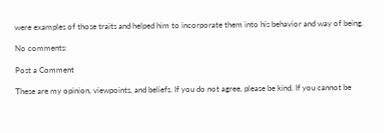were examples of those traits and helped him to incorporate them into his behavior and way of being.

No comments:

Post a Comment

These are my opinion, viewpoints, and beliefs. If you do not agree, please be kind. If you cannot be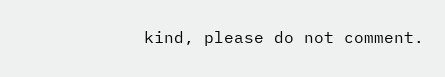kind, please do not comment.